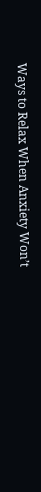Ways to Relax When Anxiety Won’t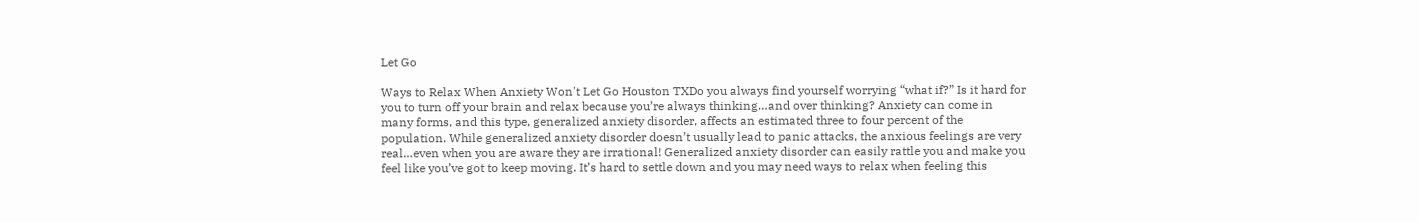Let Go

Ways to Relax When Anxiety Won't Let Go Houston TXDo you always find yourself worrying “what if?” Is it hard for you to turn off your brain and relax because you’re always thinking…and over thinking? Anxiety can come in many forms, and this type, generalized anxiety disorder, affects an estimated three to four percent of the population. While generalized anxiety disorder doesn’t usually lead to panic attacks, the anxious feelings are very real…even when you are aware they are irrational! Generalized anxiety disorder can easily rattle you and make you feel like you’ve got to keep moving. It’s hard to settle down and you may need ways to relax when feeling this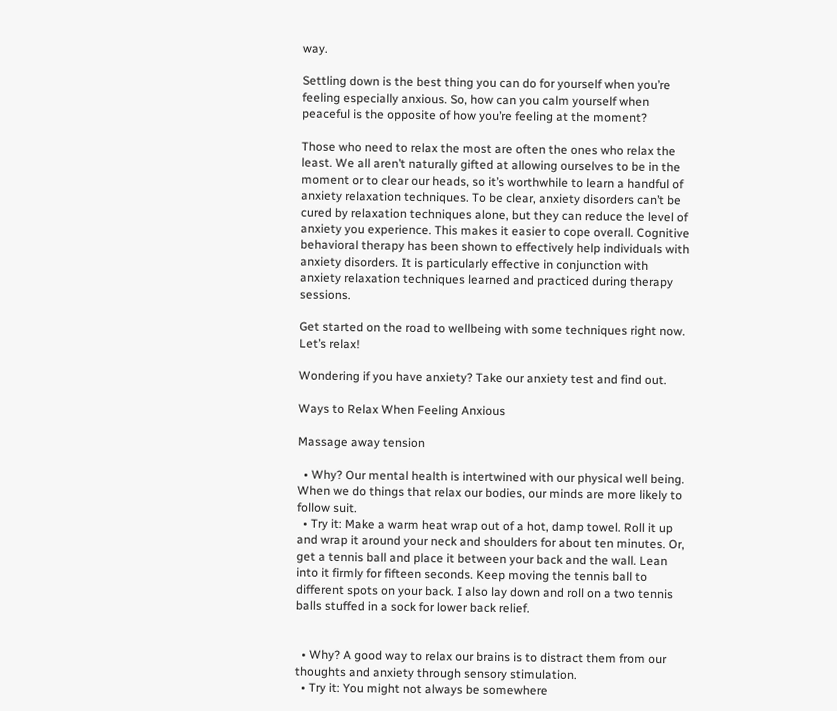way.

Settling down is the best thing you can do for yourself when you’re feeling especially anxious. So, how can you calm yourself when peaceful is the opposite of how you’re feeling at the moment?

Those who need to relax the most are often the ones who relax the least. We all aren’t naturally gifted at allowing ourselves to be in the moment or to clear our heads, so it’s worthwhile to learn a handful of anxiety relaxation techniques. To be clear, anxiety disorders can’t be cured by relaxation techniques alone, but they can reduce the level of anxiety you experience. This makes it easier to cope overall. Cognitive behavioral therapy has been shown to effectively help individuals with anxiety disorders. It is particularly effective in conjunction with anxiety relaxation techniques learned and practiced during therapy sessions.

Get started on the road to wellbeing with some techniques right now. Let’s relax!

Wondering if you have anxiety? Take our anxiety test and find out.

Ways to Relax When Feeling Anxious

Massage away tension

  • Why? Our mental health is intertwined with our physical well being. When we do things that relax our bodies, our minds are more likely to follow suit.
  • Try it: Make a warm heat wrap out of a hot, damp towel. Roll it up and wrap it around your neck and shoulders for about ten minutes. Or, get a tennis ball and place it between your back and the wall. Lean into it firmly for fifteen seconds. Keep moving the tennis ball to different spots on your back. I also lay down and roll on a two tennis balls stuffed in a sock for lower back relief.


  • Why? A good way to relax our brains is to distract them from our thoughts and anxiety through sensory stimulation.
  • Try it: You might not always be somewhere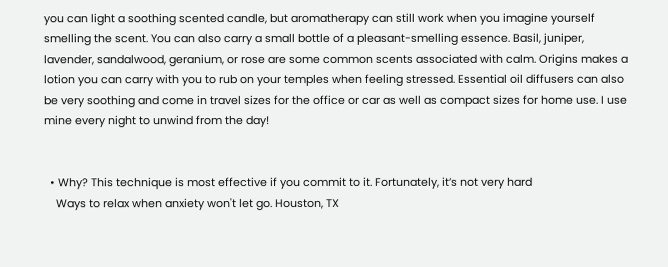you can light a soothing scented candle, but aromatherapy can still work when you imagine yourself smelling the scent. You can also carry a small bottle of a pleasant-smelling essence. Basil, juniper, lavender, sandalwood, geranium, or rose are some common scents associated with calm. Origins makes a lotion you can carry with you to rub on your temples when feeling stressed. Essential oil diffusers can also be very soothing and come in travel sizes for the office or car as well as compact sizes for home use. I use mine every night to unwind from the day!


  • Why? This technique is most effective if you commit to it. Fortunately, it’s not very hard
    Ways to relax when anxiety won't let go. Houston, TX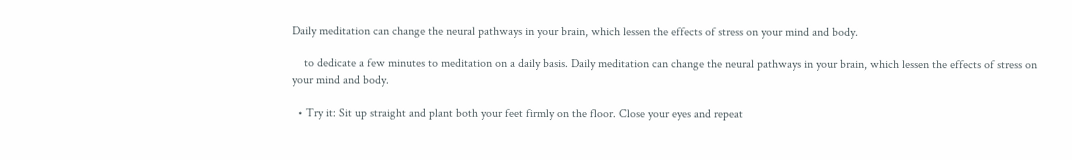Daily meditation can change the neural pathways in your brain, which lessen the effects of stress on your mind and body.

    to dedicate a few minutes to meditation on a daily basis. Daily meditation can change the neural pathways in your brain, which lessen the effects of stress on your mind and body.

  • Try it: Sit up straight and plant both your feet firmly on the floor. Close your eyes and repeat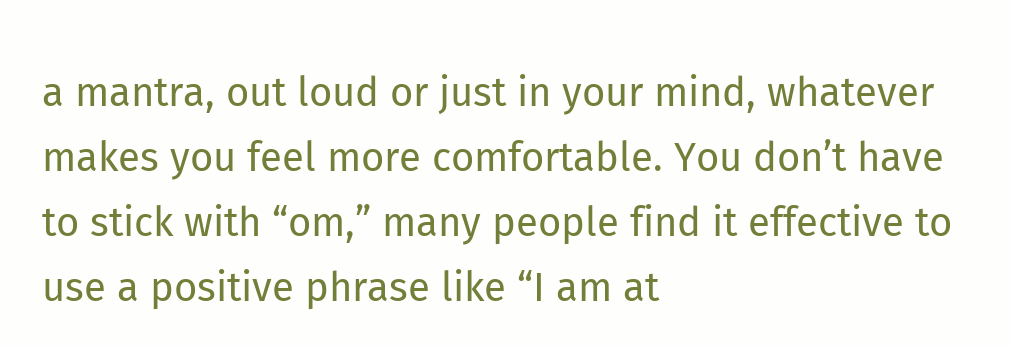a mantra, out loud or just in your mind, whatever makes you feel more comfortable. You don’t have to stick with “om,” many people find it effective to use a positive phrase like “I am at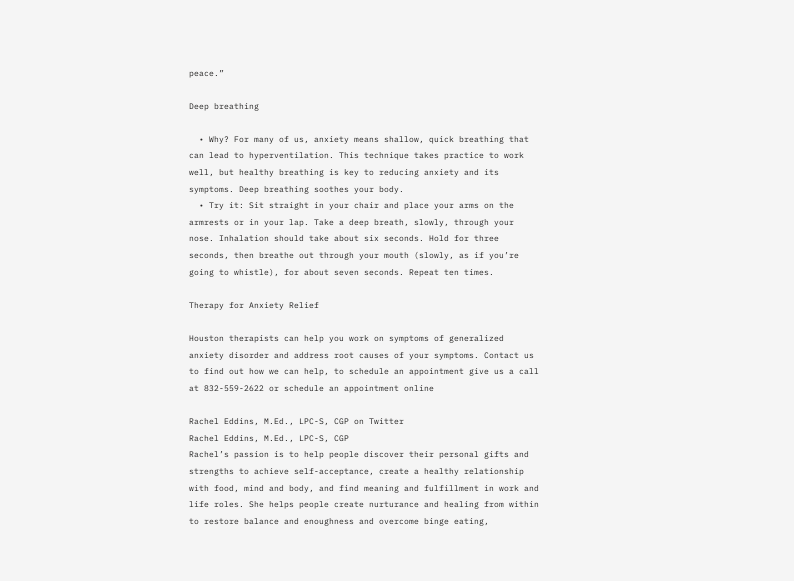peace.”

Deep breathing

  • Why? For many of us, anxiety means shallow, quick breathing that can lead to hyperventilation. This technique takes practice to work well, but healthy breathing is key to reducing anxiety and its symptoms. Deep breathing soothes your body.
  • Try it: Sit straight in your chair and place your arms on the armrests or in your lap. Take a deep breath, slowly, through your nose. Inhalation should take about six seconds. Hold for three seconds, then breathe out through your mouth (slowly, as if you’re going to whistle), for about seven seconds. Repeat ten times.

Therapy for Anxiety Relief

Houston therapists can help you work on symptoms of generalized anxiety disorder and address root causes of your symptoms. Contact us to find out how we can help, to schedule an appointment give us a call at 832-559-2622 or schedule an appointment online

Rachel Eddins, M.Ed., LPC-S, CGP on Twitter
Rachel Eddins, M.Ed., LPC-S, CGP
Rachel’s passion is to help people discover their personal gifts and strengths to achieve self-acceptance, create a healthy relationship with food, mind and body, and find meaning and fulfillment in work and life roles. She helps people create nurturance and healing from within to restore balance and enoughness and overcome binge eating,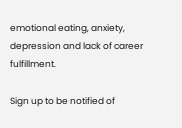emotional eating, anxiety, depression and lack of career fulfillment.

Sign up to be notified of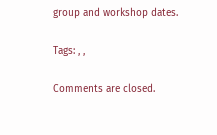group and workshop dates.

Tags: , ,

Comments are closed.